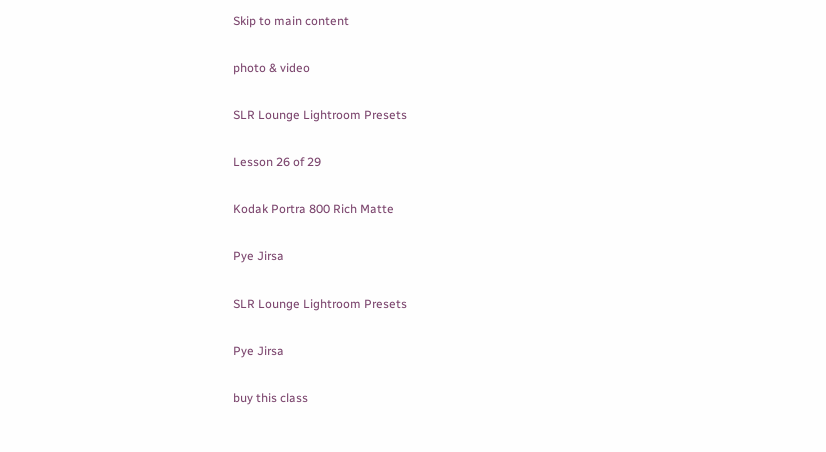Skip to main content

photo & video

SLR Lounge Lightroom Presets

Lesson 26 of 29

Kodak Portra 800 Rich Matte

Pye Jirsa

SLR Lounge Lightroom Presets

Pye Jirsa

buy this class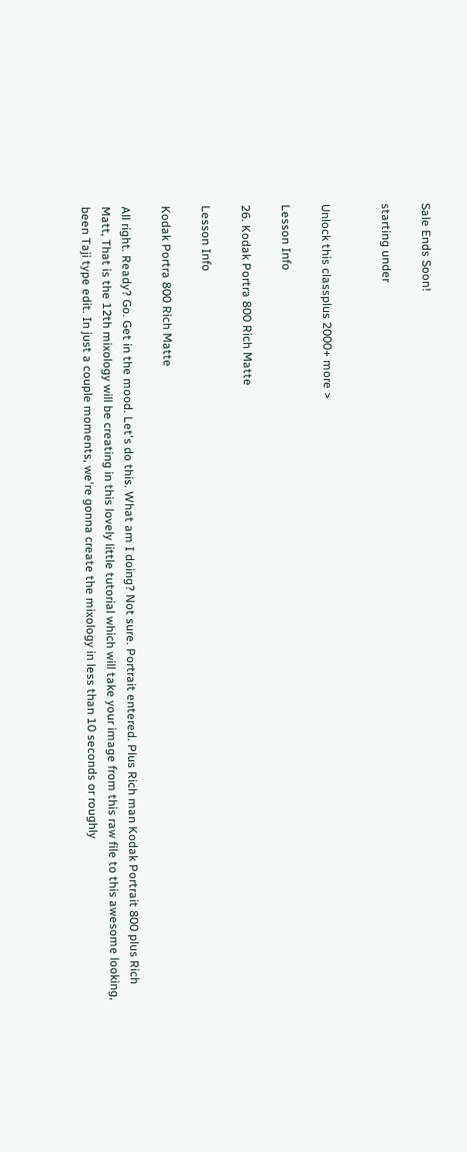Sale Ends Soon!

starting under


Unlock this classplus 2000+ more >

Lesson Info

26. Kodak Portra 800 Rich Matte

Lesson Info

Kodak Portra 800 Rich Matte

All right. Ready? Go. Get in the mood. Let's do this. What am I doing? Not sure. Portrait entered. Plus Rich man Kodak Portrait 800 plus Rich Matt, That is the 12th mixology will be creating in this lovely little tutorial which will take your image from this raw file to this awesome looking, been Taji type edit. In just a couple moments, we're gonna create the mixology in less than 10 seconds or roughly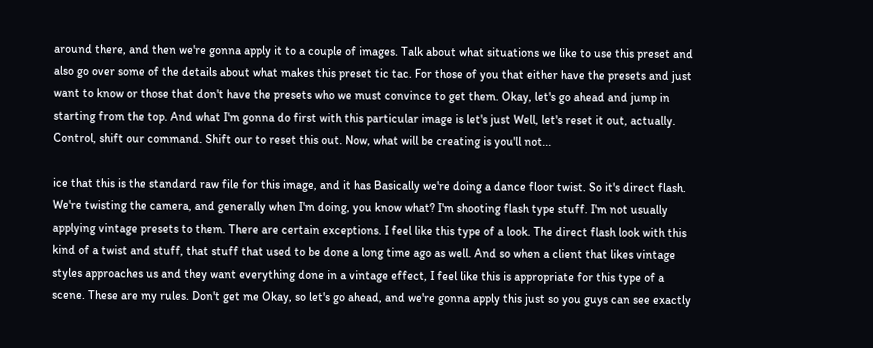around there, and then we're gonna apply it to a couple of images. Talk about what situations we like to use this preset and also go over some of the details about what makes this preset tic tac. For those of you that either have the presets and just want to know or those that don't have the presets who we must convince to get them. Okay, let's go ahead and jump in starting from the top. And what I'm gonna do first with this particular image is let's just Well, let's reset it out, actually. Control, shift our command. Shift our to reset this out. Now, what will be creating is you'll not...

ice that this is the standard raw file for this image, and it has Basically we're doing a dance floor twist. So it's direct flash. We're twisting the camera, and generally when I'm doing, you know what? I'm shooting flash type stuff. I'm not usually applying vintage presets to them. There are certain exceptions. I feel like this type of a look. The direct flash look with this kind of a twist and stuff, that stuff that used to be done a long time ago as well. And so when a client that likes vintage styles approaches us and they want everything done in a vintage effect, I feel like this is appropriate for this type of a scene. These are my rules. Don't get me Okay, so let's go ahead, and we're gonna apply this just so you guys can see exactly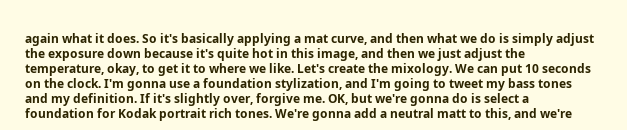again what it does. So it's basically applying a mat curve, and then what we do is simply adjust the exposure down because it's quite hot in this image, and then we just adjust the temperature, okay, to get it to where we like. Let's create the mixology. We can put 10 seconds on the clock. I'm gonna use a foundation stylization, and I'm going to tweet my bass tones and my definition. If it's slightly over, forgive me. OK, but we're gonna do is select a foundation for Kodak portrait rich tones. We're gonna add a neutral matt to this, and we're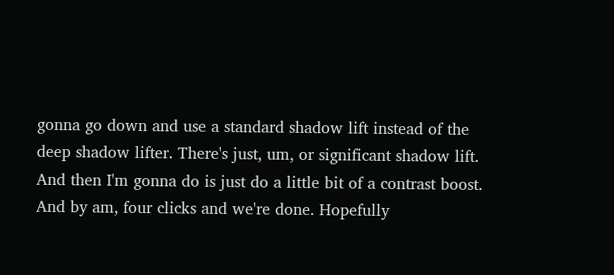gonna go down and use a standard shadow lift instead of the deep shadow lifter. There's just, um, or significant shadow lift. And then I'm gonna do is just do a little bit of a contrast boost. And by am, four clicks and we're done. Hopefully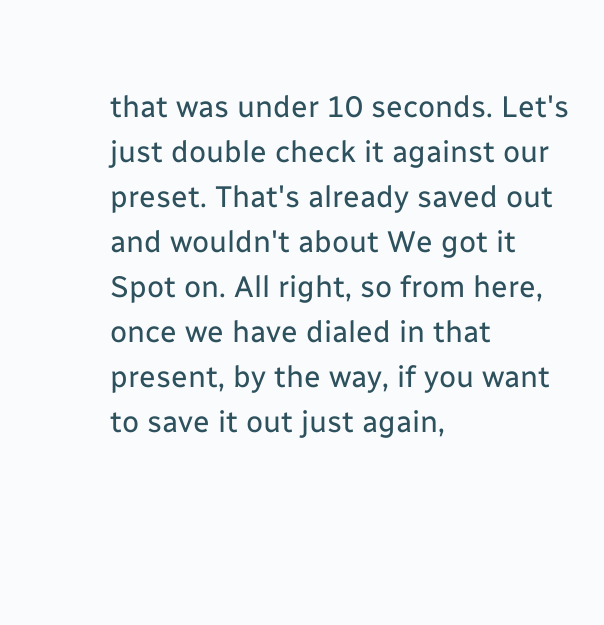that was under 10 seconds. Let's just double check it against our preset. That's already saved out and wouldn't about We got it Spot on. All right, so from here, once we have dialed in that present, by the way, if you want to save it out just again,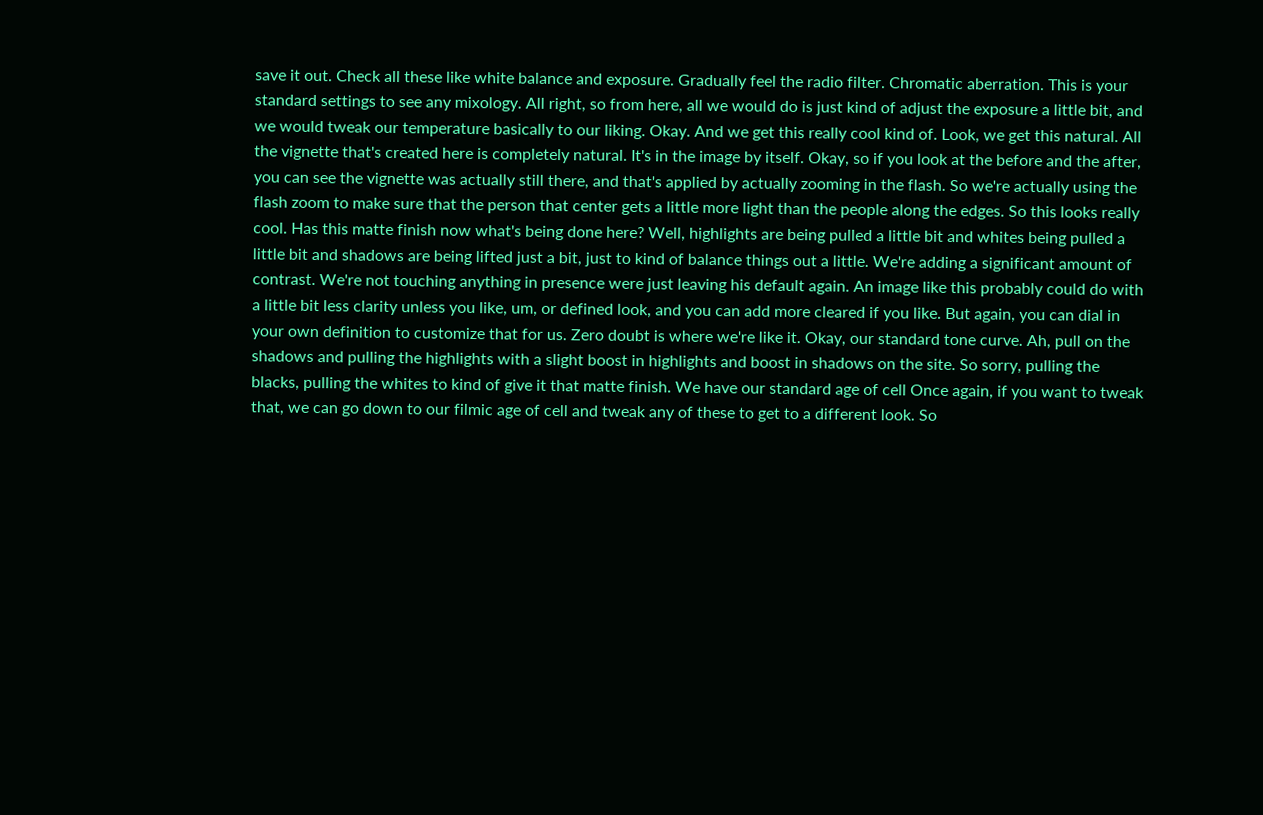save it out. Check all these like white balance and exposure. Gradually feel the radio filter. Chromatic aberration. This is your standard settings to see any mixology. All right, so from here, all we would do is just kind of adjust the exposure a little bit, and we would tweak our temperature basically to our liking. Okay. And we get this really cool kind of. Look, we get this natural. All the vignette that's created here is completely natural. It's in the image by itself. Okay, so if you look at the before and the after, you can see the vignette was actually still there, and that's applied by actually zooming in the flash. So we're actually using the flash zoom to make sure that the person that center gets a little more light than the people along the edges. So this looks really cool. Has this matte finish now what's being done here? Well, highlights are being pulled a little bit and whites being pulled a little bit and shadows are being lifted just a bit, just to kind of balance things out a little. We're adding a significant amount of contrast. We're not touching anything in presence were just leaving his default again. An image like this probably could do with a little bit less clarity unless you like, um, or defined look, and you can add more cleared if you like. But again, you can dial in your own definition to customize that for us. Zero doubt is where we're like it. Okay, our standard tone curve. Ah, pull on the shadows and pulling the highlights with a slight boost in highlights and boost in shadows on the site. So sorry, pulling the blacks, pulling the whites to kind of give it that matte finish. We have our standard age of cell Once again, if you want to tweak that, we can go down to our filmic age of cell and tweak any of these to get to a different look. So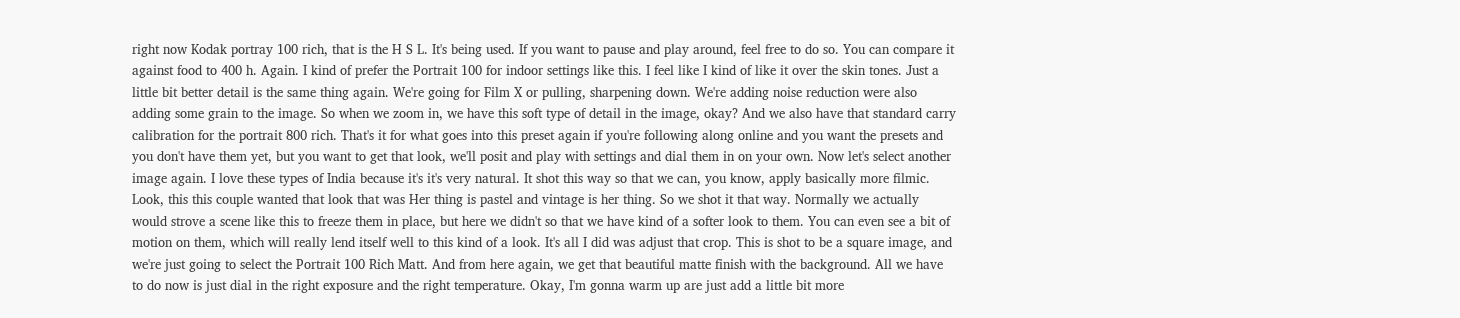right now Kodak portray 100 rich, that is the H S L. It's being used. If you want to pause and play around, feel free to do so. You can compare it against food to 400 h. Again. I kind of prefer the Portrait 100 for indoor settings like this. I feel like I kind of like it over the skin tones. Just a little bit better detail is the same thing again. We're going for Film X or pulling, sharpening down. We're adding noise reduction were also adding some grain to the image. So when we zoom in, we have this soft type of detail in the image, okay? And we also have that standard carry calibration for the portrait 800 rich. That's it for what goes into this preset again if you're following along online and you want the presets and you don't have them yet, but you want to get that look, we'll posit and play with settings and dial them in on your own. Now let's select another image again. I love these types of India because it's it's very natural. It shot this way so that we can, you know, apply basically more filmic. Look, this this couple wanted that look that was Her thing is pastel and vintage is her thing. So we shot it that way. Normally we actually would strove a scene like this to freeze them in place, but here we didn't so that we have kind of a softer look to them. You can even see a bit of motion on them, which will really lend itself well to this kind of a look. It's all I did was adjust that crop. This is shot to be a square image, and we're just going to select the Portrait 100 Rich Matt. And from here again, we get that beautiful matte finish with the background. All we have to do now is just dial in the right exposure and the right temperature. Okay, I'm gonna warm up are just add a little bit more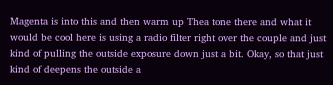Magenta is into this and then warm up Thea tone there and what it would be cool here is using a radio filter right over the couple and just kind of pulling the outside exposure down just a bit. Okay, so that just kind of deepens the outside a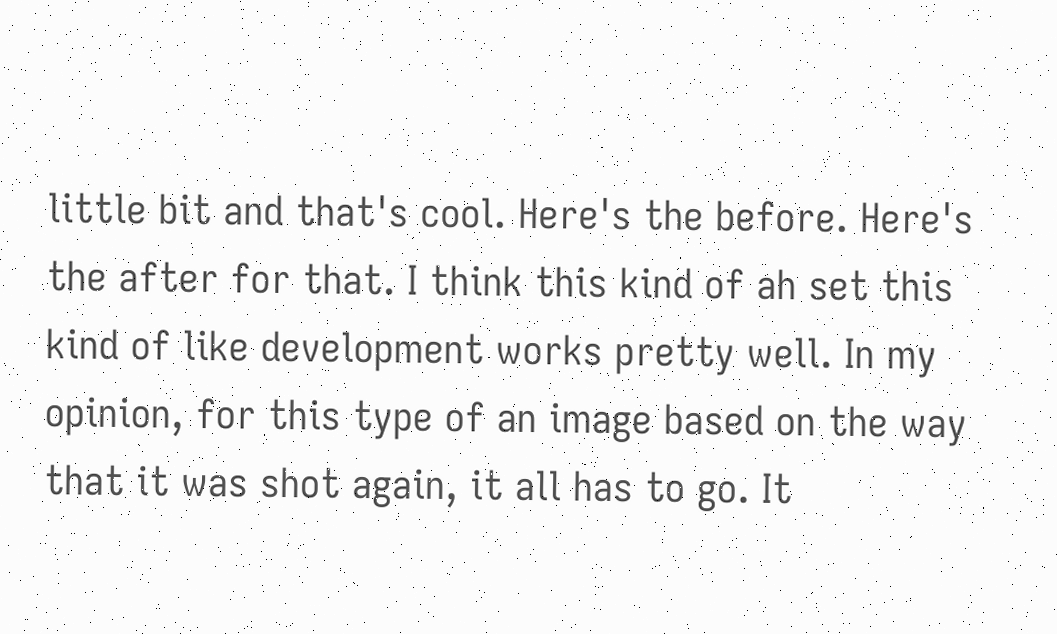little bit and that's cool. Here's the before. Here's the after for that. I think this kind of ah set this kind of like development works pretty well. In my opinion, for this type of an image based on the way that it was shot again, it all has to go. It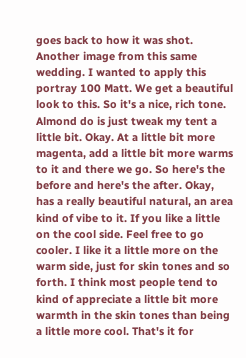goes back to how it was shot. Another image from this same wedding. I wanted to apply this portray 100 Matt. We get a beautiful look to this. So it's a nice, rich tone. Almond do is just tweak my tent a little bit. Okay. At a little bit more magenta, add a little bit more warms to it and there we go. So here's the before and here's the after. Okay, has a really beautiful natural, an area kind of vibe to it. If you like a little on the cool side. Feel free to go cooler. I like it a little more on the warm side, just for skin tones and so forth. I think most people tend to kind of appreciate a little bit more warmth in the skin tones than being a little more cool. That's it for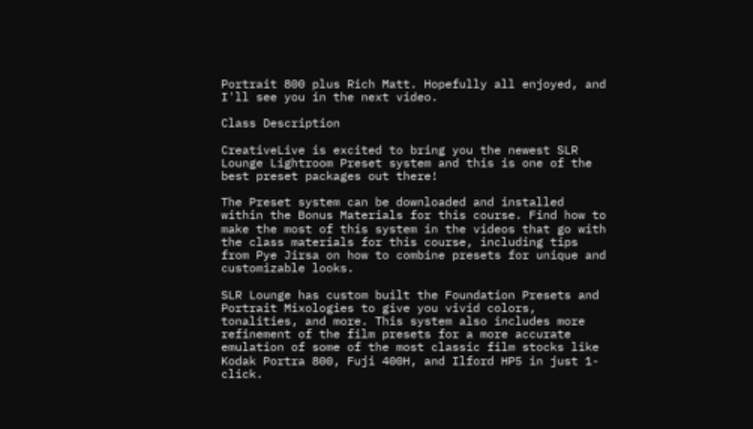Portrait 800 plus Rich Matt. Hopefully all enjoyed, and I'll see you in the next video.

Class Description

CreativeLive is excited to bring you the newest SLR Lounge Lightroom Preset system and this is one of the best preset packages out there!

The Preset system can be downloaded and installed within the Bonus Materials for this course. Find how to make the most of this system in the videos that go with the class materials for this course, including tips from Pye Jirsa on how to combine presets for unique and customizable looks.

SLR Lounge has custom built the Foundation Presets and Portrait Mixologies to give you vivid colors, tonalities, and more. This system also includes more refinement of the film presets for a more accurate emulation of some of the most classic film stocks like Kodak Portra 800, Fuji 400H, and Ilford HP5 in just 1-click.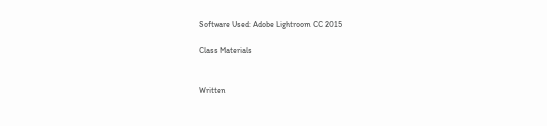Software Used: Adobe Lightroom CC 2015

Class Materials


Written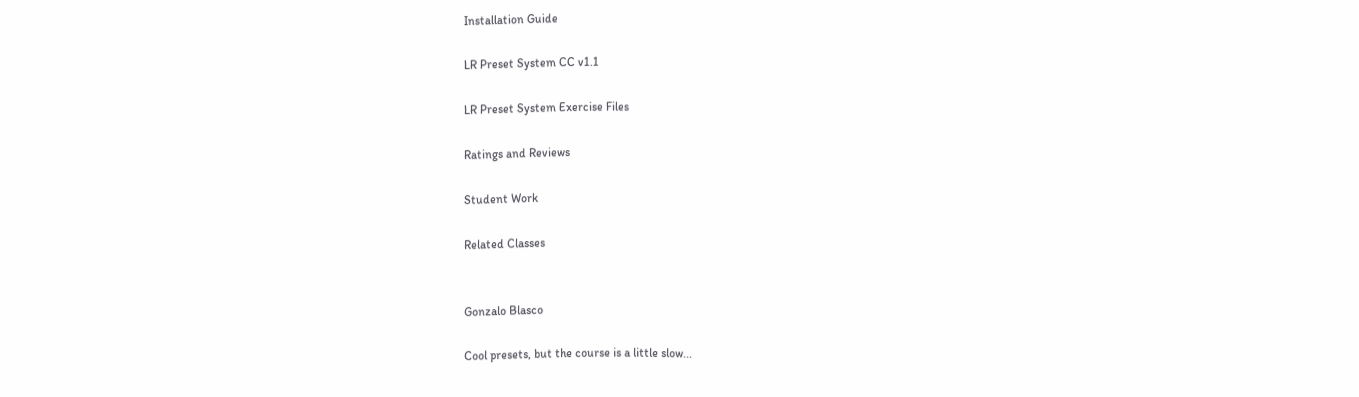Installation Guide

LR Preset System CC v1.1

LR Preset System Exercise Files

Ratings and Reviews

Student Work

Related Classes


Gonzalo Blasco

Cool presets, but the course is a little slow...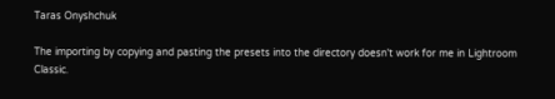Taras Onyshchuk

The importing by copying and pasting the presets into the directory doesn't work for me in Lightroom Classic.